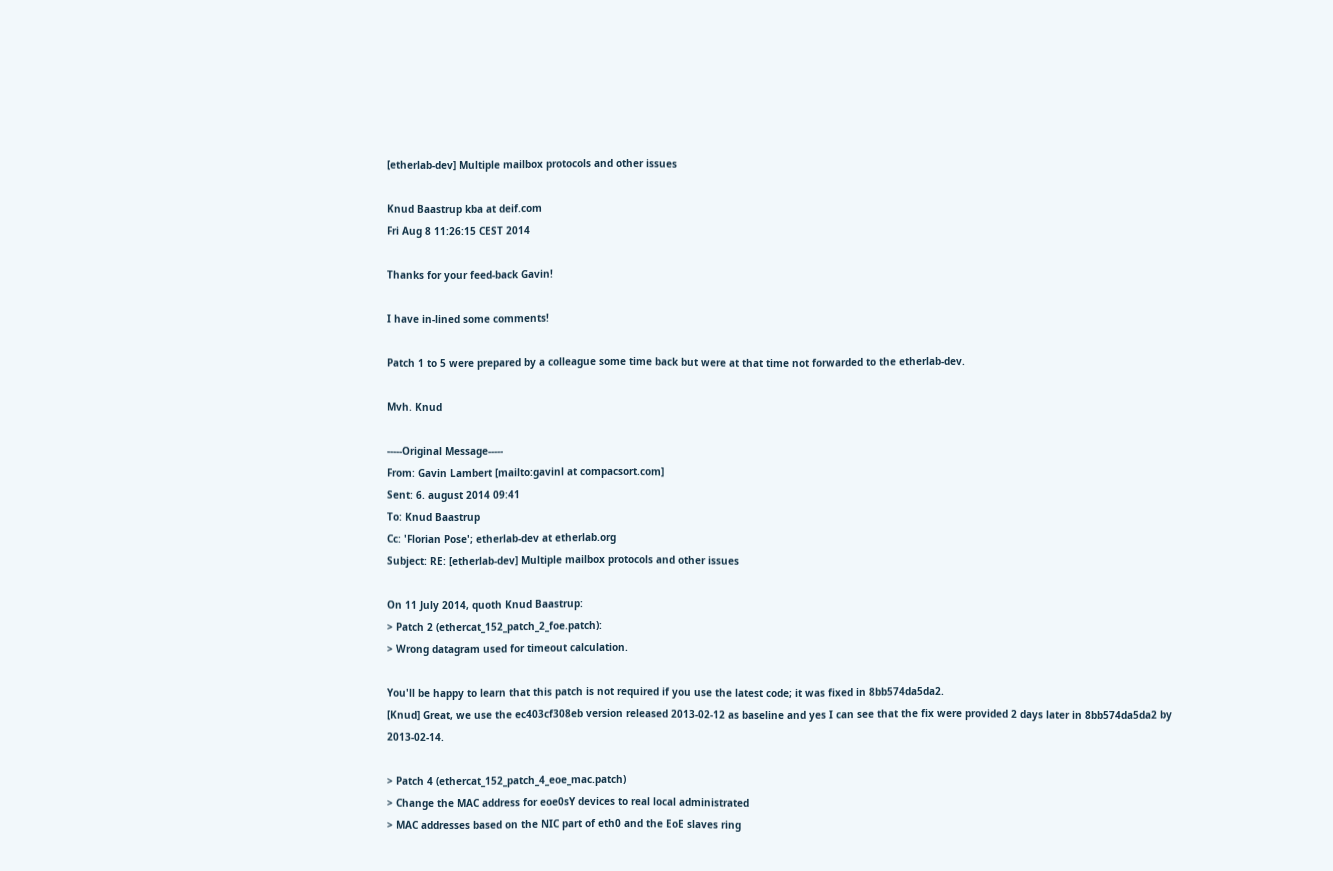[etherlab-dev] Multiple mailbox protocols and other issues

Knud Baastrup kba at deif.com
Fri Aug 8 11:26:15 CEST 2014

Thanks for your feed-back Gavin!

I have in-lined some comments!

Patch 1 to 5 were prepared by a colleague some time back but were at that time not forwarded to the etherlab-dev.

Mvh. Knud

-----Original Message-----
From: Gavin Lambert [mailto:gavinl at compacsort.com]
Sent: 6. august 2014 09:41
To: Knud Baastrup
Cc: 'Florian Pose'; etherlab-dev at etherlab.org
Subject: RE: [etherlab-dev] Multiple mailbox protocols and other issues

On 11 July 2014, quoth Knud Baastrup:
> Patch 2 (ethercat_152_patch_2_foe.patch):
> Wrong datagram used for timeout calculation.

You'll be happy to learn that this patch is not required if you use the latest code; it was fixed in 8bb574da5da2.
[Knud] Great, we use the ec403cf308eb version released 2013-02-12 as baseline and yes I can see that the fix were provided 2 days later in 8bb574da5da2 by 2013-02-14.

> Patch 4 (ethercat_152_patch_4_eoe_mac.patch)
> Change the MAC address for eoe0sY devices to real local administrated
> MAC addresses based on the NIC part of eth0 and the EoE slaves ring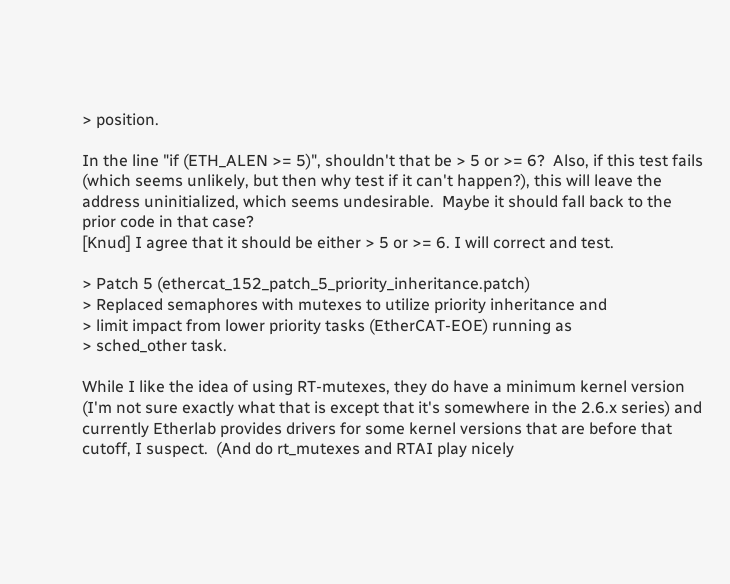> position.

In the line "if (ETH_ALEN >= 5)", shouldn't that be > 5 or >= 6?  Also, if this test fails (which seems unlikely, but then why test if it can't happen?), this will leave the address uninitialized, which seems undesirable.  Maybe it should fall back to the prior code in that case?
[Knud] I agree that it should be either > 5 or >= 6. I will correct and test.

> Patch 5 (ethercat_152_patch_5_priority_inheritance.patch)
> Replaced semaphores with mutexes to utilize priority inheritance and
> limit impact from lower priority tasks (EtherCAT-EOE) running as
> sched_other task.

While I like the idea of using RT-mutexes, they do have a minimum kernel version (I'm not sure exactly what that is except that it's somewhere in the 2.6.x series) and currently Etherlab provides drivers for some kernel versions that are before that cutoff, I suspect.  (And do rt_mutexes and RTAI play nicely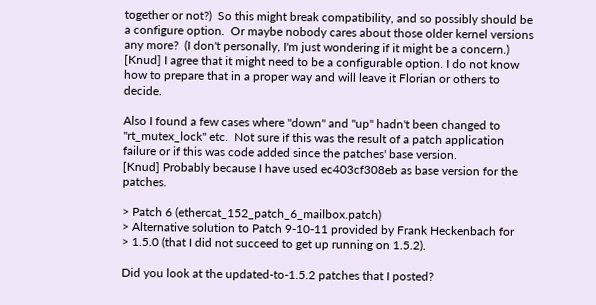together or not?)  So this might break compatibility, and so possibly should be a configure option.  Or maybe nobody cares about those older kernel versions any more?  (I don't personally, I'm just wondering if it might be a concern.)
[Knud] I agree that it might need to be a configurable option. I do not know how to prepare that in a proper way and will leave it Florian or others to decide.

Also I found a few cases where "down" and "up" hadn't been changed to "rt_mutex_lock" etc.  Not sure if this was the result of a patch application failure or if this was code added since the patches' base version.
[Knud] Probably because I have used ec403cf308eb as base version for the patches.

> Patch 6 (ethercat_152_patch_6_mailbox.patch)
> Alternative solution to Patch 9-10-11 provided by Frank Heckenbach for
> 1.5.0 (that I did not succeed to get up running on 1.5.2).

Did you look at the updated-to-1.5.2 patches that I posted?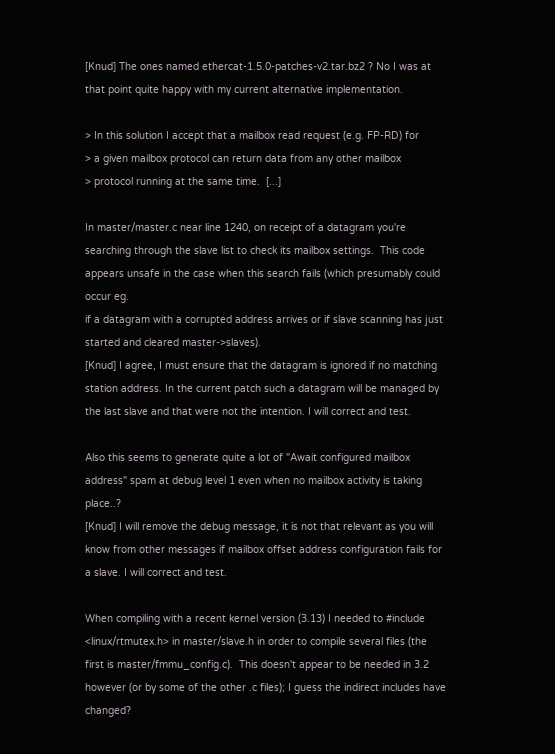[Knud] The ones named ethercat-1.5.0-patches-v2.tar.bz2 ? No I was at that point quite happy with my current alternative implementation.

> In this solution I accept that a mailbox read request (e.g. FP-RD) for
> a given mailbox protocol can return data from any other mailbox
> protocol running at the same time.  [...]

In master/master.c near line 1240, on receipt of a datagram you're searching through the slave list to check its mailbox settings.  This code appears unsafe in the case when this search fails (which presumably could occur eg.
if a datagram with a corrupted address arrives or if slave scanning has just started and cleared master->slaves).
[Knud] I agree, I must ensure that the datagram is ignored if no matching station address. In the current patch such a datagram will be managed by the last slave and that were not the intention. I will correct and test.

Also this seems to generate quite a lot of "Await configured mailbox address" spam at debug level 1 even when no mailbox activity is taking place..?
[Knud] I will remove the debug message, it is not that relevant as you will know from other messages if mailbox offset address configuration fails for a slave. I will correct and test.

When compiling with a recent kernel version (3.13) I needed to #include <linux/rtmutex.h> in master/slave.h in order to compile several files (the first is master/fmmu_config.c).  This doesn't appear to be needed in 3.2 however (or by some of the other .c files); I guess the indirect includes have changed?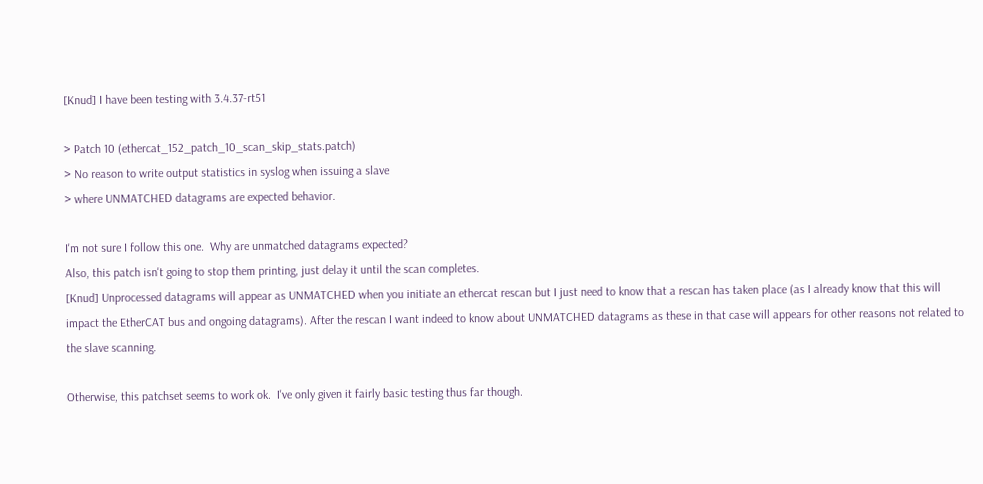[Knud] I have been testing with 3.4.37-rt51

> Patch 10 (ethercat_152_patch_10_scan_skip_stats.patch)
> No reason to write output statistics in syslog when issuing a slave
> where UNMATCHED datagrams are expected behavior.

I'm not sure I follow this one.  Why are unmatched datagrams expected?
Also, this patch isn't going to stop them printing, just delay it until the scan completes.
[Knud] Unprocessed datagrams will appear as UNMATCHED when you initiate an ethercat rescan but I just need to know that a rescan has taken place (as I already know that this will impact the EtherCAT bus and ongoing datagrams). After the rescan I want indeed to know about UNMATCHED datagrams as these in that case will appears for other reasons not related to the slave scanning.

Otherwise, this patchset seems to work ok.  I've only given it fairly basic testing thus far though.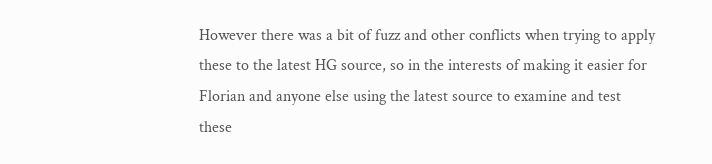However there was a bit of fuzz and other conflicts when trying to apply these to the latest HG source, so in the interests of making it easier for Florian and anyone else using the latest source to examine and test these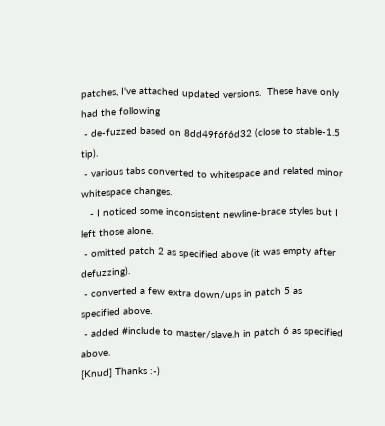patches, I've attached updated versions.  These have only had the following
 - de-fuzzed based on 8dd49f6f6d32 (close to stable-1.5 tip).
 - various tabs converted to whitespace and related minor whitespace changes.
   - I noticed some inconsistent newline-brace styles but I left those alone.
 - omitted patch 2 as specified above (it was empty after defuzzing).
 - converted a few extra down/ups in patch 5 as specified above.
 - added #include to master/slave.h in patch 6 as specified above.
[Knud] Thanks :-)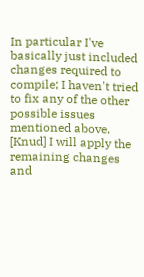In particular I've basically just included changes required to compile; I haven't tried to fix any of the other possible issues mentioned above.
[Knud] I will apply the remaining changes and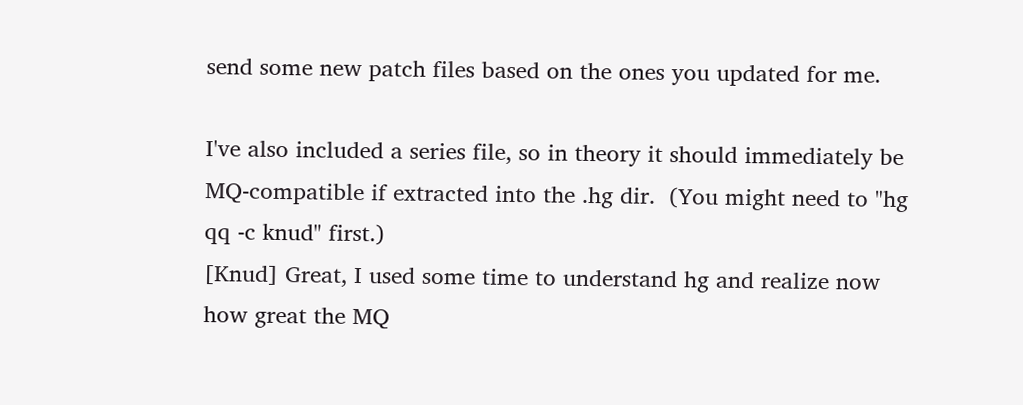send some new patch files based on the ones you updated for me.

I've also included a series file, so in theory it should immediately be MQ-compatible if extracted into the .hg dir.  (You might need to "hg qq -c knud" first.)
[Knud] Great, I used some time to understand hg and realize now how great the MQ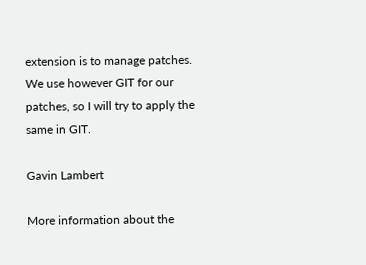extension is to manage patches. We use however GIT for our patches, so I will try to apply the same in GIT.

Gavin Lambert

More information about the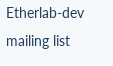Etherlab-dev mailing list